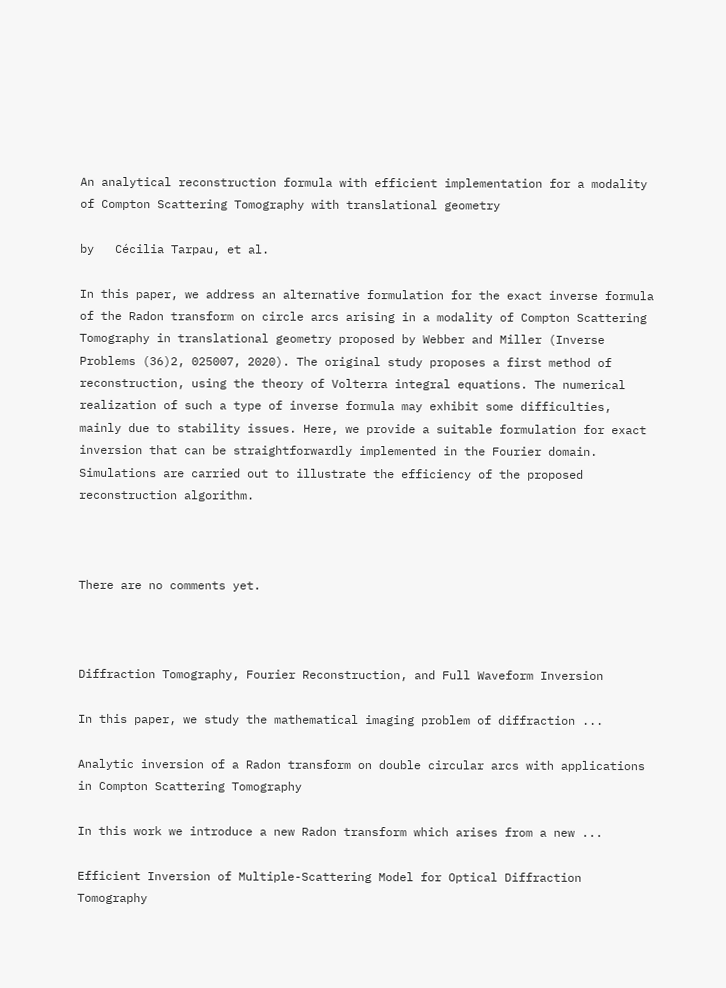An analytical reconstruction formula with efficient implementation for a modality of Compton Scattering Tomography with translational geometry

by   Cécilia Tarpau, et al.

In this paper, we address an alternative formulation for the exact inverse formula of the Radon transform on circle arcs arising in a modality of Compton Scattering Tomography in translational geometry proposed by Webber and Miller (Inverse Problems (36)2, 025007, 2020). The original study proposes a first method of reconstruction, using the theory of Volterra integral equations. The numerical realization of such a type of inverse formula may exhibit some difficulties, mainly due to stability issues. Here, we provide a suitable formulation for exact inversion that can be straightforwardly implemented in the Fourier domain. Simulations are carried out to illustrate the efficiency of the proposed reconstruction algorithm.



There are no comments yet.



Diffraction Tomography, Fourier Reconstruction, and Full Waveform Inversion

In this paper, we study the mathematical imaging problem of diffraction ...

Analytic inversion of a Radon transform on double circular arcs with applications in Compton Scattering Tomography

In this work we introduce a new Radon transform which arises from a new ...

Efficient Inversion of Multiple-Scattering Model for Optical Diffraction Tomography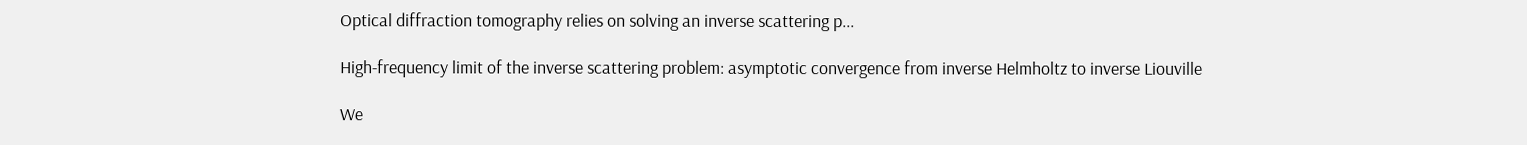Optical diffraction tomography relies on solving an inverse scattering p...

High-frequency limit of the inverse scattering problem: asymptotic convergence from inverse Helmholtz to inverse Liouville

We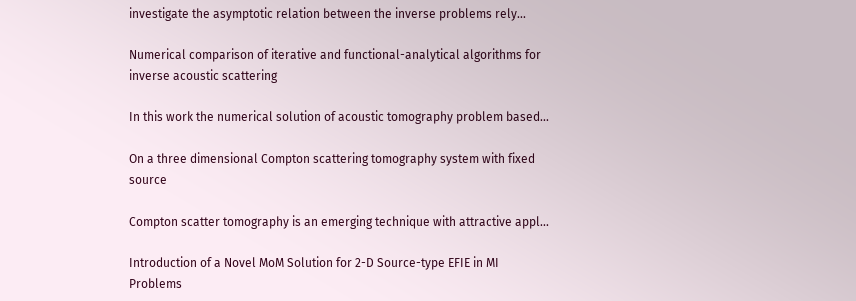investigate the asymptotic relation between the inverse problems rely...

Numerical comparison of iterative and functional-analytical algorithms for inverse acoustic scattering

In this work the numerical solution of acoustic tomography problem based...

On a three dimensional Compton scattering tomography system with fixed source

Compton scatter tomography is an emerging technique with attractive appl...

Introduction of a Novel MoM Solution for 2-D Source-type EFIE in MI Problems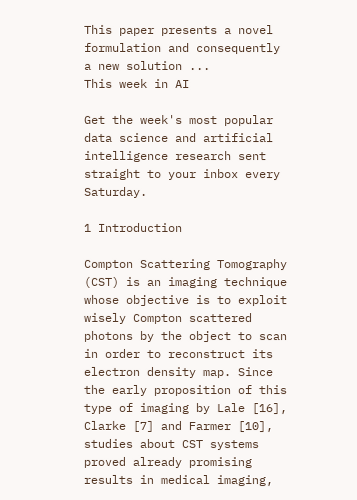This paper presents a novel formulation and consequently a new solution ...
This week in AI

Get the week's most popular data science and artificial intelligence research sent straight to your inbox every Saturday.

1 Introduction

Compton Scattering Tomography (CST) is an imaging technique whose objective is to exploit wisely Compton scattered photons by the object to scan in order to reconstruct its electron density map. Since the early proposition of this type of imaging by Lale [16], Clarke [7] and Farmer [10], studies about CST systems proved already promising results in medical imaging,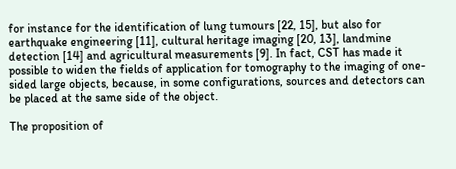for instance for the identification of lung tumours [22, 15], but also for earthquake engineering [11], cultural heritage imaging [20, 13], landmine detection [14] and agricultural measurements [9]. In fact, CST has made it possible to widen the fields of application for tomography to the imaging of one-sided large objects, because, in some configurations, sources and detectors can be placed at the same side of the object.

The proposition of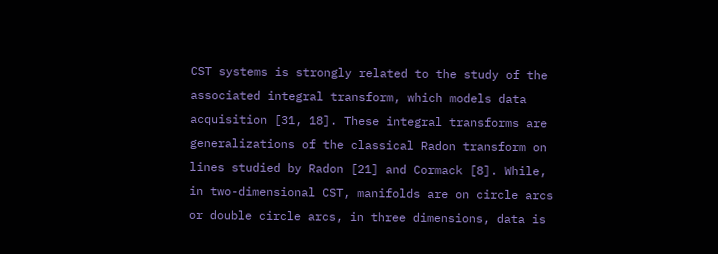CST systems is strongly related to the study of the associated integral transform, which models data acquisition [31, 18]. These integral transforms are generalizations of the classical Radon transform on lines studied by Radon [21] and Cormack [8]. While, in two-dimensional CST, manifolds are on circle arcs or double circle arcs, in three dimensions, data is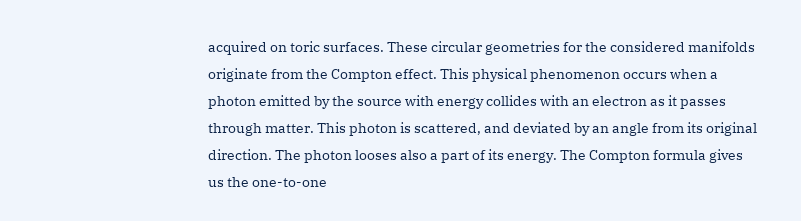acquired on toric surfaces. These circular geometries for the considered manifolds originate from the Compton effect. This physical phenomenon occurs when a photon emitted by the source with energy collides with an electron as it passes through matter. This photon is scattered, and deviated by an angle from its original direction. The photon looses also a part of its energy. The Compton formula gives us the one-to-one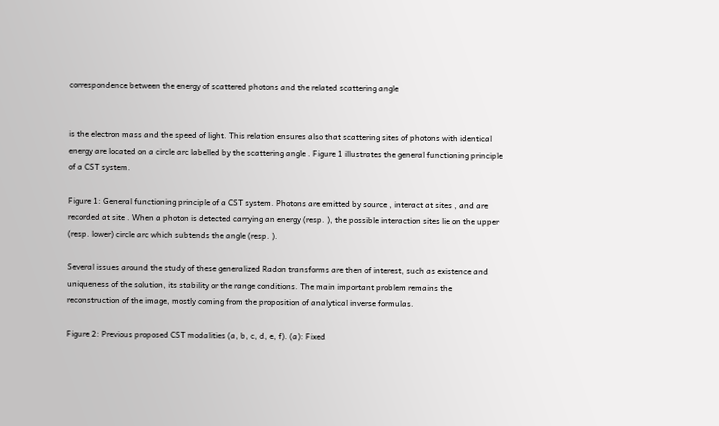correspondence between the energy of scattered photons and the related scattering angle


is the electron mass and the speed of light. This relation ensures also that scattering sites of photons with identical energy are located on a circle arc labelled by the scattering angle . Figure 1 illustrates the general functioning principle of a CST system.

Figure 1: General functioning principle of a CST system. Photons are emitted by source , interact at sites , and are recorded at site . When a photon is detected carrying an energy (resp. ), the possible interaction sites lie on the upper (resp. lower) circle arc which subtends the angle (resp. ).

Several issues around the study of these generalized Radon transforms are then of interest, such as existence and uniqueness of the solution, its stability or the range conditions. The main important problem remains the reconstruction of the image, mostly coming from the proposition of analytical inverse formulas.

Figure 2: Previous proposed CST modalities (a, b, c, d, e, f). (a): Fixed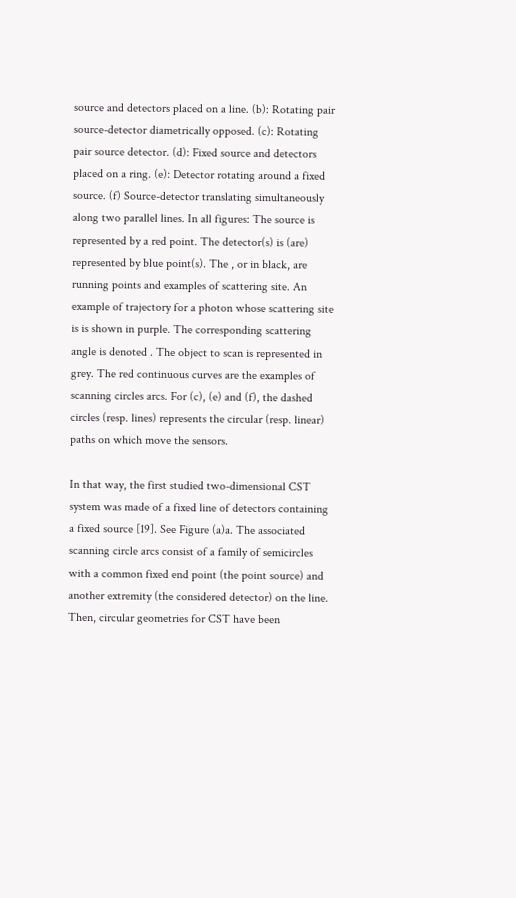source and detectors placed on a line. (b): Rotating pair source-detector diametrically opposed. (c): Rotating pair source detector. (d): Fixed source and detectors placed on a ring. (e): Detector rotating around a fixed source. (f) Source-detector translating simultaneously along two parallel lines. In all figures: The source is represented by a red point. The detector(s) is (are) represented by blue point(s). The , or in black, are running points and examples of scattering site. An example of trajectory for a photon whose scattering site is is shown in purple. The corresponding scattering angle is denoted . The object to scan is represented in grey. The red continuous curves are the examples of scanning circles arcs. For (c), (e) and (f), the dashed circles (resp. lines) represents the circular (resp. linear) paths on which move the sensors.

In that way, the first studied two-dimensional CST system was made of a fixed line of detectors containing a fixed source [19]. See Figure (a)a. The associated scanning circle arcs consist of a family of semicircles with a common fixed end point (the point source) and another extremity (the considered detector) on the line. Then, circular geometries for CST have been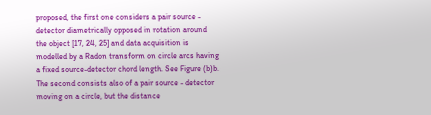proposed, the first one considers a pair source - detector diametrically opposed in rotation around the object [17, 24, 25] and data acquisition is modelled by a Radon transform on circle arcs having a fixed source-detector chord length. See Figure (b)b. The second consists also of a pair source - detector moving on a circle, but the distance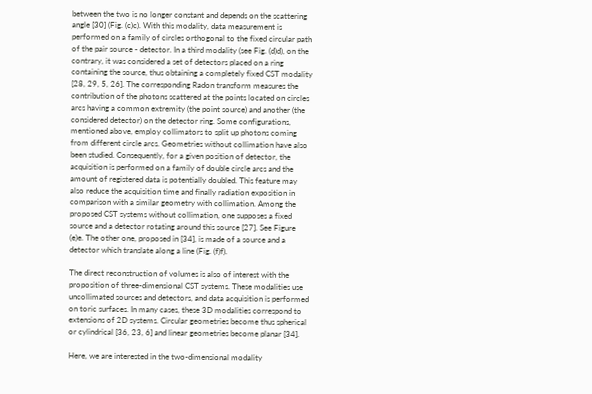between the two is no longer constant and depends on the scattering angle [30] (Fig. (c)c). With this modality, data measurement is performed on a family of circles orthogonal to the fixed circular path of the pair source - detector. In a third modality (see Fig. (d)d), on the contrary, it was considered a set of detectors placed on a ring containing the source, thus obtaining a completely fixed CST modality [28, 29, 5, 26]. The corresponding Radon transform measures the contribution of the photons scattered at the points located on circles arcs having a common extremity (the point source) and another (the considered detector) on the detector ring. Some configurations, mentioned above, employ collimators to split up photons coming from different circle arcs. Geometries without collimation have also been studied. Consequently, for a given position of detector, the acquisition is performed on a family of double circle arcs and the amount of registered data is potentially doubled. This feature may also reduce the acquisition time and finally radiation exposition in comparison with a similar geometry with collimation. Among the proposed CST systems without collimation, one supposes a fixed source and a detector rotating around this source [27]. See Figure (e)e. The other one, proposed in [34], is made of a source and a detector which translate along a line (Fig. (f)f).

The direct reconstruction of volumes is also of interest with the proposition of three-dimensional CST systems. These modalities use uncollimated sources and detectors, and data acquisition is performed on toric surfaces. In many cases, these 3D modalities correspond to extensions of 2D systems. Circular geometries become thus spherical or cylindrical [36, 23, 6] and linear geometries become planar [34].

Here, we are interested in the two-dimensional modality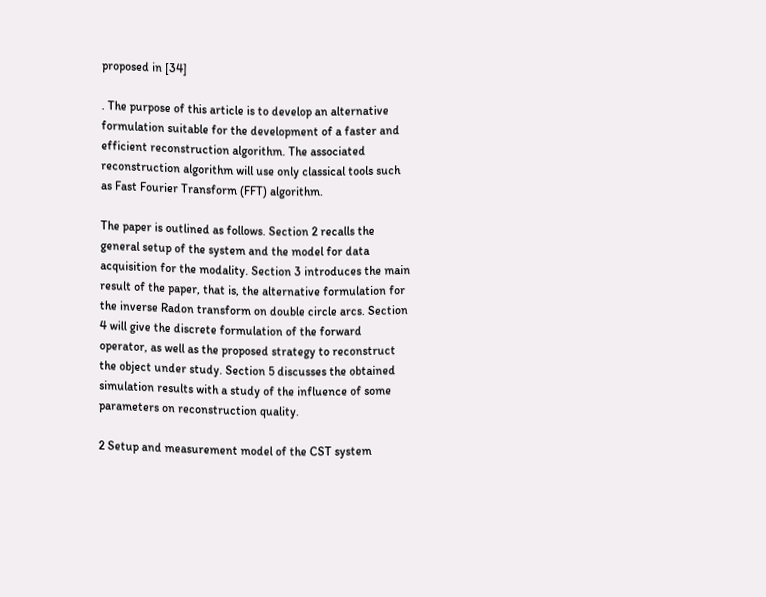proposed in [34]

. The purpose of this article is to develop an alternative formulation suitable for the development of a faster and efficient reconstruction algorithm. The associated reconstruction algorithm will use only classical tools such as Fast Fourier Transform (FFT) algorithm.

The paper is outlined as follows. Section 2 recalls the general setup of the system and the model for data acquisition for the modality. Section 3 introduces the main result of the paper, that is, the alternative formulation for the inverse Radon transform on double circle arcs. Section 4 will give the discrete formulation of the forward operator, as well as the proposed strategy to reconstruct the object under study. Section 5 discusses the obtained simulation results with a study of the influence of some parameters on reconstruction quality.

2 Setup and measurement model of the CST system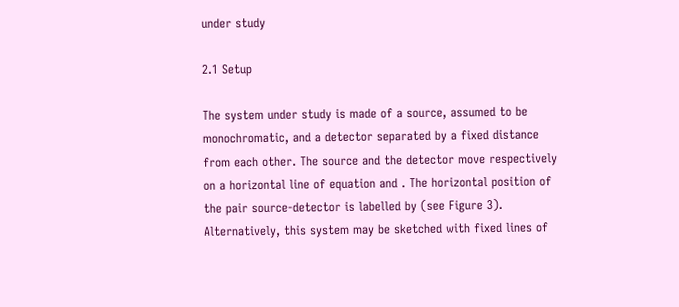under study

2.1 Setup

The system under study is made of a source, assumed to be monochromatic, and a detector separated by a fixed distance from each other. The source and the detector move respectively on a horizontal line of equation and . The horizontal position of the pair source-detector is labelled by (see Figure 3). Alternatively, this system may be sketched with fixed lines of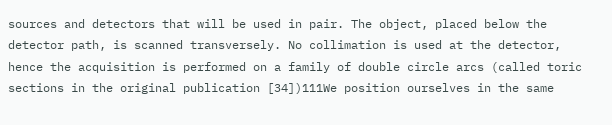sources and detectors that will be used in pair. The object, placed below the detector path, is scanned transversely. No collimation is used at the detector, hence the acquisition is performed on a family of double circle arcs (called toric sections in the original publication [34])111We position ourselves in the same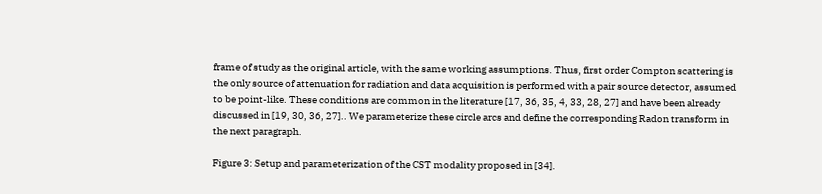frame of study as the original article, with the same working assumptions. Thus, first order Compton scattering is the only source of attenuation for radiation and data acquisition is performed with a pair source detector, assumed to be point-like. These conditions are common in the literature [17, 36, 35, 4, 33, 28, 27] and have been already discussed in [19, 30, 36, 27].. We parameterize these circle arcs and define the corresponding Radon transform in the next paragraph.

Figure 3: Setup and parameterization of the CST modality proposed in [34].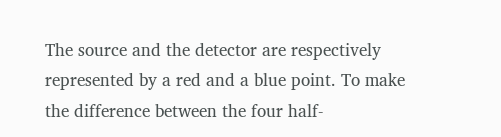The source and the detector are respectively represented by a red and a blue point. To make the difference between the four half-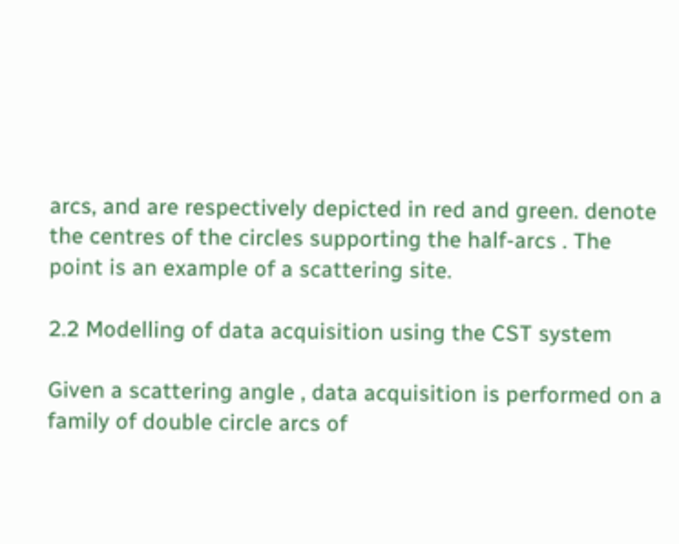arcs, and are respectively depicted in red and green. denote the centres of the circles supporting the half-arcs . The point is an example of a scattering site.

2.2 Modelling of data acquisition using the CST system

Given a scattering angle , data acquisition is performed on a family of double circle arcs of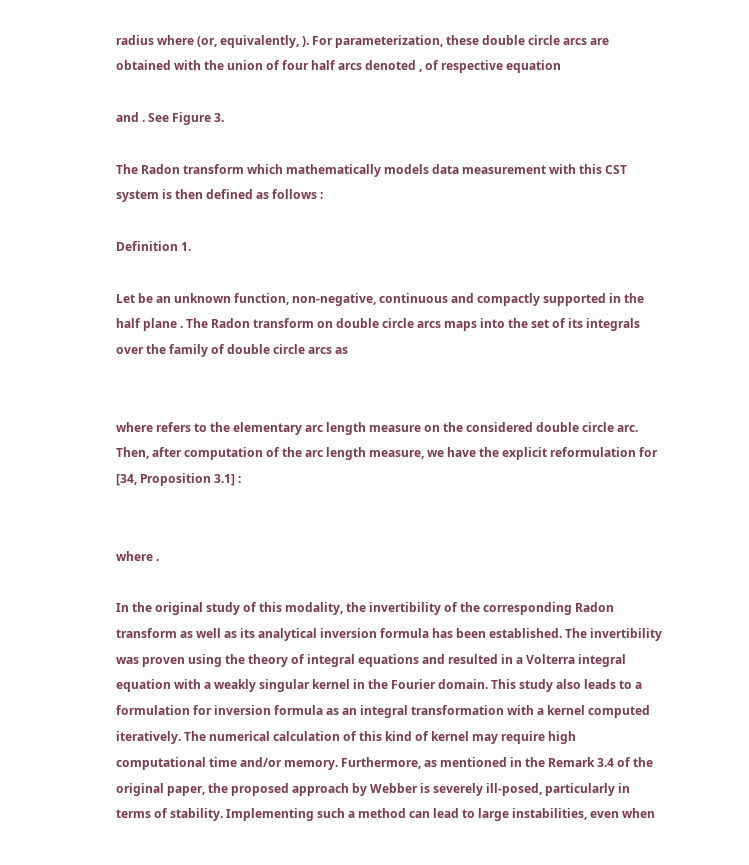radius where (or, equivalently, ). For parameterization, these double circle arcs are obtained with the union of four half arcs denoted , of respective equation

and . See Figure 3.

The Radon transform which mathematically models data measurement with this CST system is then defined as follows :

Definition 1.

Let be an unknown function, non-negative, continuous and compactly supported in the half plane . The Radon transform on double circle arcs maps into the set of its integrals over the family of double circle arcs as


where refers to the elementary arc length measure on the considered double circle arc. Then, after computation of the arc length measure, we have the explicit reformulation for [34, Proposition 3.1] :


where .

In the original study of this modality, the invertibility of the corresponding Radon transform as well as its analytical inversion formula has been established. The invertibility was proven using the theory of integral equations and resulted in a Volterra integral equation with a weakly singular kernel in the Fourier domain. This study also leads to a formulation for inversion formula as an integral transformation with a kernel computed iteratively. The numerical calculation of this kind of kernel may require high computational time and/or memory. Furthermore, as mentioned in the Remark 3.4 of the original paper, the proposed approach by Webber is severely ill-posed, particularly in terms of stability. Implementing such a method can lead to large instabilities, even when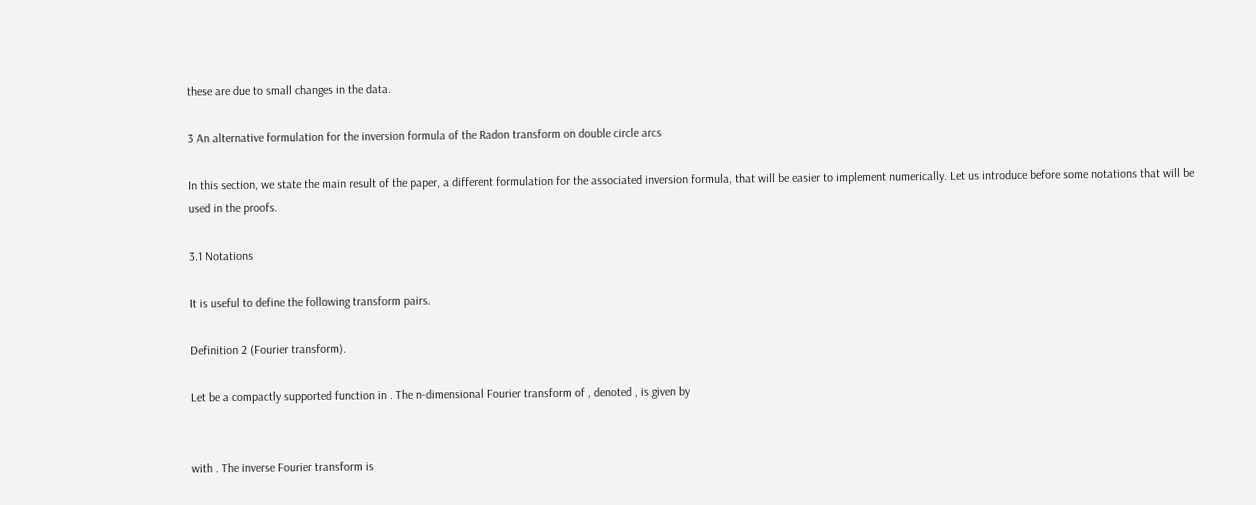these are due to small changes in the data.

3 An alternative formulation for the inversion formula of the Radon transform on double circle arcs

In this section, we state the main result of the paper, a different formulation for the associated inversion formula, that will be easier to implement numerically. Let us introduce before some notations that will be used in the proofs.

3.1 Notations

It is useful to define the following transform pairs.

Definition 2 (Fourier transform).

Let be a compactly supported function in . The n-dimensional Fourier transform of , denoted , is given by


with . The inverse Fourier transform is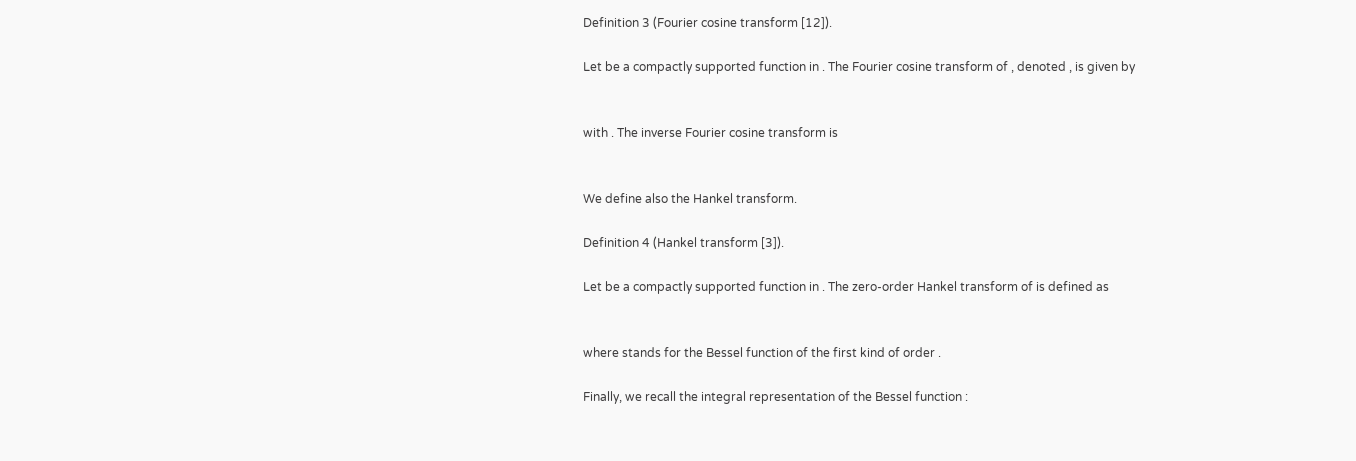Definition 3 (Fourier cosine transform [12]).

Let be a compactly supported function in . The Fourier cosine transform of , denoted , is given by


with . The inverse Fourier cosine transform is


We define also the Hankel transform.

Definition 4 (Hankel transform [3]).

Let be a compactly supported function in . The zero-order Hankel transform of is defined as


where stands for the Bessel function of the first kind of order .

Finally, we recall the integral representation of the Bessel function :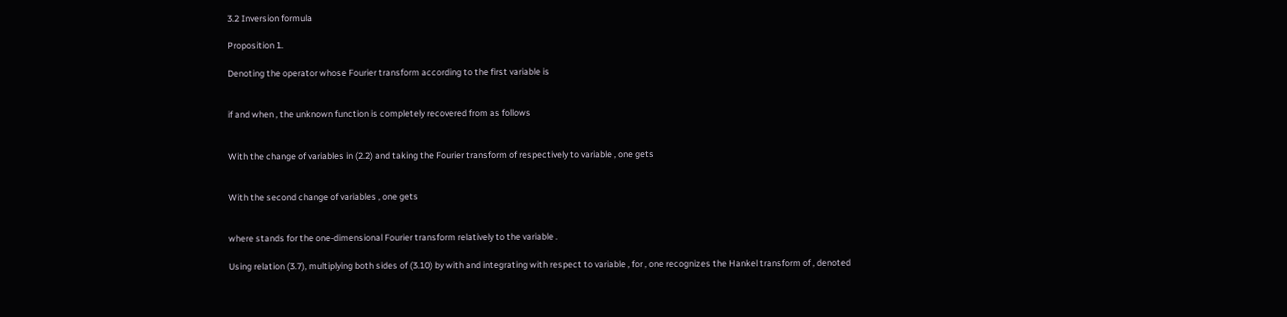3.2 Inversion formula

Proposition 1.

Denoting the operator whose Fourier transform according to the first variable is


if and when , the unknown function is completely recovered from as follows


With the change of variables in (2.2) and taking the Fourier transform of respectively to variable , one gets


With the second change of variables , one gets


where stands for the one-dimensional Fourier transform relatively to the variable .

Using relation (3.7), multiplying both sides of (3.10) by with and integrating with respect to variable , for , one recognizes the Hankel transform of , denoted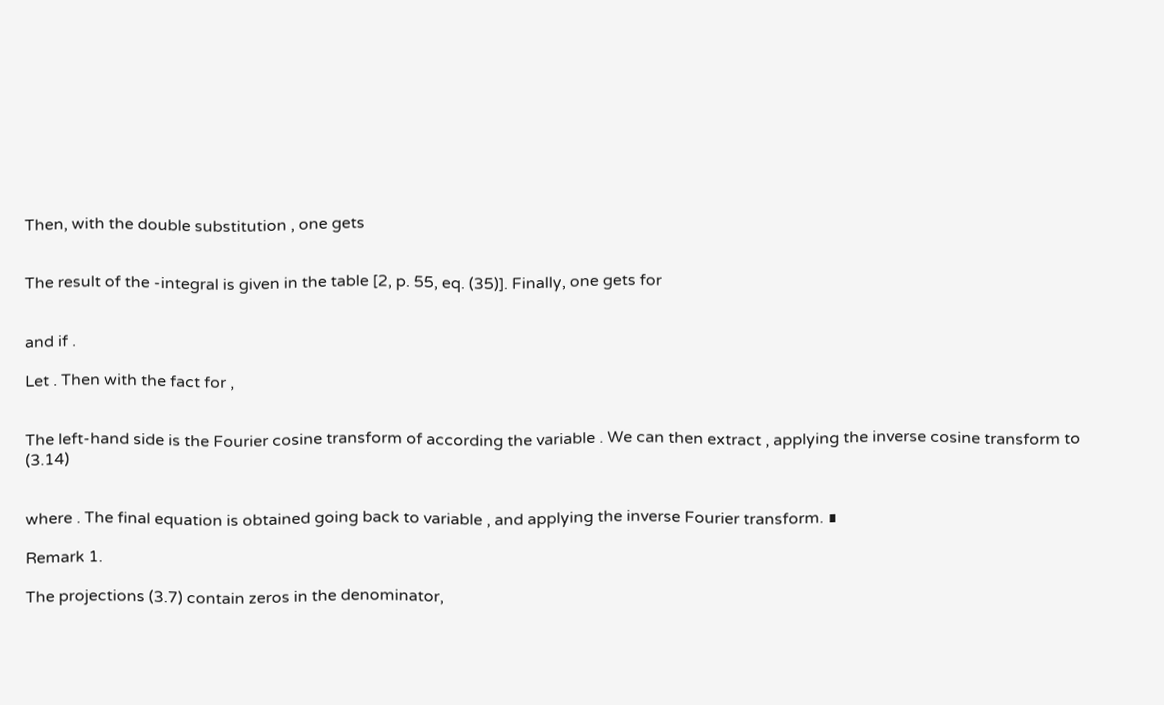Then, with the double substitution , one gets


The result of the -integral is given in the table [2, p. 55, eq. (35)]. Finally, one gets for


and if .

Let . Then with the fact for ,


The left-hand side is the Fourier cosine transform of according the variable . We can then extract , applying the inverse cosine transform to (3.14)


where . The final equation is obtained going back to variable , and applying the inverse Fourier transform. ∎

Remark 1.

The projections (3.7) contain zeros in the denominator,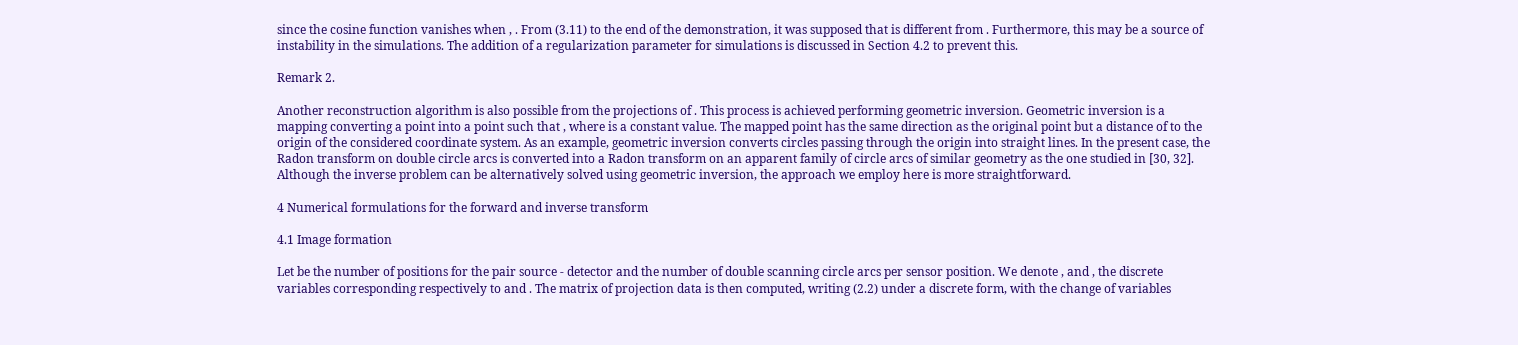since the cosine function vanishes when , . From (3.11) to the end of the demonstration, it was supposed that is different from . Furthermore, this may be a source of instability in the simulations. The addition of a regularization parameter for simulations is discussed in Section 4.2 to prevent this.

Remark 2.

Another reconstruction algorithm is also possible from the projections of . This process is achieved performing geometric inversion. Geometric inversion is a mapping converting a point into a point such that , where is a constant value. The mapped point has the same direction as the original point but a distance of to the origin of the considered coordinate system. As an example, geometric inversion converts circles passing through the origin into straight lines. In the present case, the Radon transform on double circle arcs is converted into a Radon transform on an apparent family of circle arcs of similar geometry as the one studied in [30, 32]. Although the inverse problem can be alternatively solved using geometric inversion, the approach we employ here is more straightforward.

4 Numerical formulations for the forward and inverse transform

4.1 Image formation

Let be the number of positions for the pair source - detector and the number of double scanning circle arcs per sensor position. We denote , and , the discrete variables corresponding respectively to and . The matrix of projection data is then computed, writing (2.2) under a discrete form, with the change of variables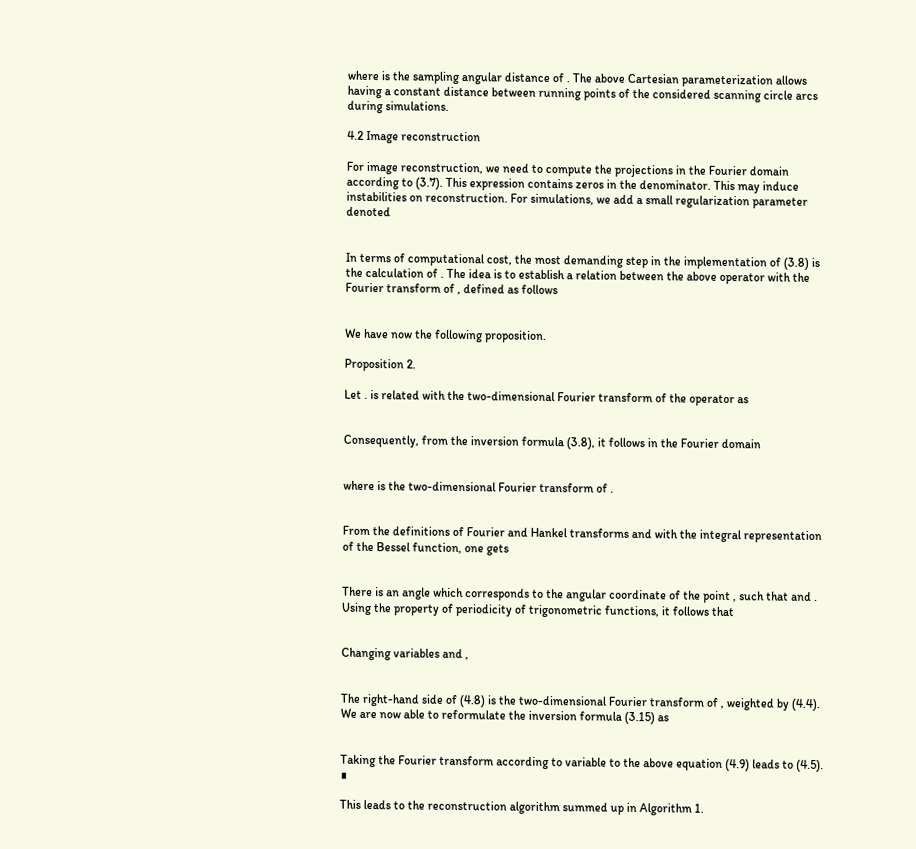where is the sampling angular distance of . The above Cartesian parameterization allows having a constant distance between running points of the considered scanning circle arcs during simulations.

4.2 Image reconstruction

For image reconstruction, we need to compute the projections in the Fourier domain according to (3.7). This expression contains zeros in the denominator. This may induce instabilities on reconstruction. For simulations, we add a small regularization parameter denoted


In terms of computational cost, the most demanding step in the implementation of (3.8) is the calculation of . The idea is to establish a relation between the above operator with the Fourier transform of , defined as follows


We have now the following proposition.

Proposition 2.

Let . is related with the two-dimensional Fourier transform of the operator as


Consequently, from the inversion formula (3.8), it follows in the Fourier domain


where is the two-dimensional Fourier transform of .


From the definitions of Fourier and Hankel transforms and with the integral representation of the Bessel function, one gets


There is an angle which corresponds to the angular coordinate of the point , such that and . Using the property of periodicity of trigonometric functions, it follows that


Changing variables and ,


The right-hand side of (4.8) is the two-dimensional Fourier transform of , weighted by (4.4). We are now able to reformulate the inversion formula (3.15) as


Taking the Fourier transform according to variable to the above equation (4.9) leads to (4.5). ∎

This leads to the reconstruction algorithm summed up in Algorithm 1.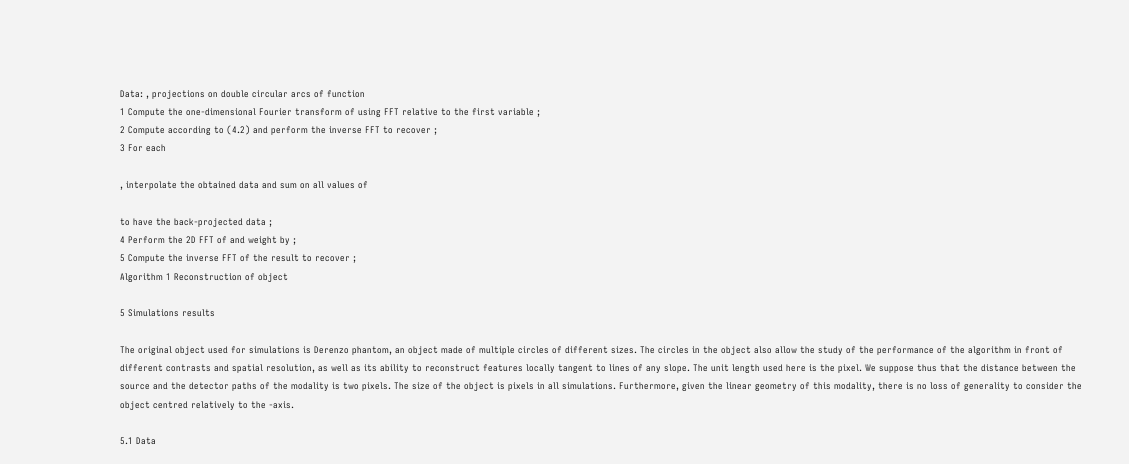Data: , projections on double circular arcs of function
1 Compute the one-dimensional Fourier transform of using FFT relative to the first variable ;
2 Compute according to (4.2) and perform the inverse FFT to recover ;
3 For each

, interpolate the obtained data and sum on all values of

to have the back-projected data ;
4 Perform the 2D FFT of and weight by ;
5 Compute the inverse FFT of the result to recover ;
Algorithm 1 Reconstruction of object

5 Simulations results

The original object used for simulations is Derenzo phantom, an object made of multiple circles of different sizes. The circles in the object also allow the study of the performance of the algorithm in front of different contrasts and spatial resolution, as well as its ability to reconstruct features locally tangent to lines of any slope. The unit length used here is the pixel. We suppose thus that the distance between the source and the detector paths of the modality is two pixels. The size of the object is pixels in all simulations. Furthermore, given the linear geometry of this modality, there is no loss of generality to consider the object centred relatively to the -axis.

5.1 Data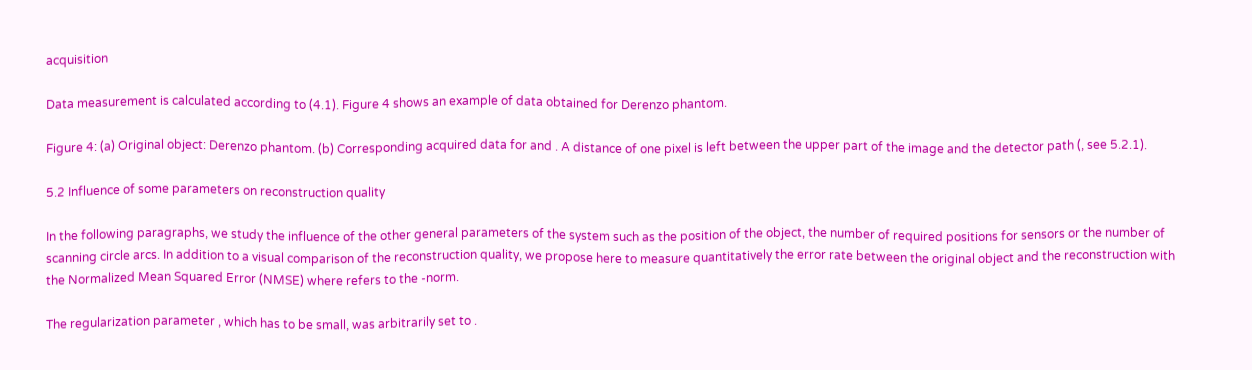acquisition

Data measurement is calculated according to (4.1). Figure 4 shows an example of data obtained for Derenzo phantom.

Figure 4: (a) Original object: Derenzo phantom. (b) Corresponding acquired data for and . A distance of one pixel is left between the upper part of the image and the detector path (, see 5.2.1).

5.2 Influence of some parameters on reconstruction quality

In the following paragraphs, we study the influence of the other general parameters of the system such as the position of the object, the number of required positions for sensors or the number of scanning circle arcs. In addition to a visual comparison of the reconstruction quality, we propose here to measure quantitatively the error rate between the original object and the reconstruction with the Normalized Mean Squared Error (NMSE) where refers to the -norm.

The regularization parameter , which has to be small, was arbitrarily set to .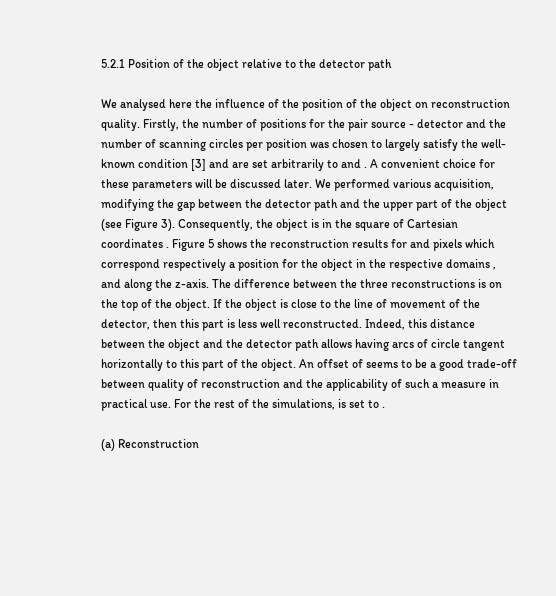5.2.1 Position of the object relative to the detector path

We analysed here the influence of the position of the object on reconstruction quality. Firstly, the number of positions for the pair source - detector and the number of scanning circles per position was chosen to largely satisfy the well-known condition [3] and are set arbitrarily to and . A convenient choice for these parameters will be discussed later. We performed various acquisition, modifying the gap between the detector path and the upper part of the object (see Figure 3). Consequently, the object is in the square of Cartesian coordinates . Figure 5 shows the reconstruction results for and pixels which correspond respectively a position for the object in the respective domains , and along the z-axis. The difference between the three reconstructions is on the top of the object. If the object is close to the line of movement of the detector, then this part is less well reconstructed. Indeed, this distance between the object and the detector path allows having arcs of circle tangent horizontally to this part of the object. An offset of seems to be a good trade-off between quality of reconstruction and the applicability of such a measure in practical use. For the rest of the simulations, is set to .

(a) Reconstruction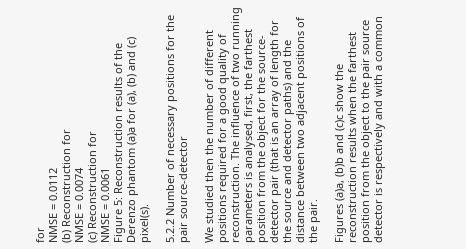for
NMSE = 0.0112
(b) Reconstruction for
NMSE = 0.0074
(c) Reconstruction for
NMSE = 0.0061
Figure 5: Reconstruction results of the Derenzo phantom (a)a for (a), (b) and (c) pixel(s).

5.2.2 Number of necessary positions for the pair source-detector

We studied then the number of different positions required for a good quality of reconstruction. The influence of two running parameters is analysed, first, the farthest position from the object for the source-detector pair (that is an array of length for the source and detector paths) and the distance between two adjacent positions of the pair.

Figures (a)a, (b)b and (c)c show the reconstruction results when the farthest position from the object to the pair source detector is respectively and with a common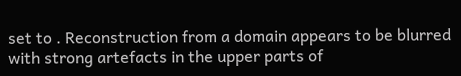set to . Reconstruction from a domain appears to be blurred with strong artefacts in the upper parts of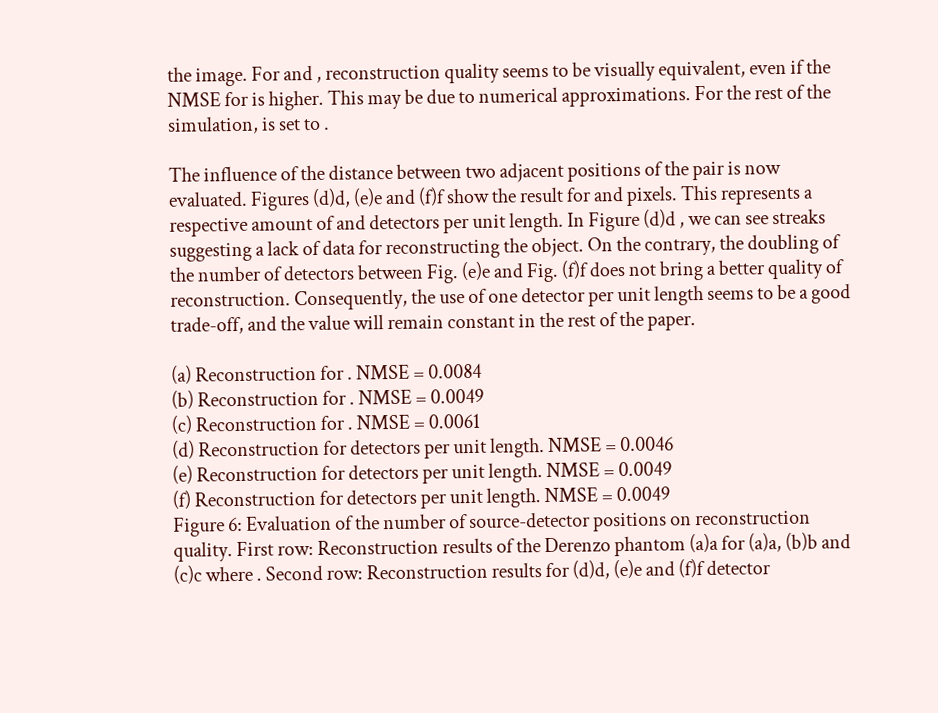the image. For and , reconstruction quality seems to be visually equivalent, even if the NMSE for is higher. This may be due to numerical approximations. For the rest of the simulation, is set to .

The influence of the distance between two adjacent positions of the pair is now evaluated. Figures (d)d, (e)e and (f)f show the result for and pixels. This represents a respective amount of and detectors per unit length. In Figure (d)d , we can see streaks suggesting a lack of data for reconstructing the object. On the contrary, the doubling of the number of detectors between Fig. (e)e and Fig. (f)f does not bring a better quality of reconstruction. Consequently, the use of one detector per unit length seems to be a good trade-off, and the value will remain constant in the rest of the paper.

(a) Reconstruction for . NMSE = 0.0084
(b) Reconstruction for . NMSE = 0.0049
(c) Reconstruction for . NMSE = 0.0061
(d) Reconstruction for detectors per unit length. NMSE = 0.0046
(e) Reconstruction for detectors per unit length. NMSE = 0.0049
(f) Reconstruction for detectors per unit length. NMSE = 0.0049
Figure 6: Evaluation of the number of source-detector positions on reconstruction quality. First row: Reconstruction results of the Derenzo phantom (a)a for (a)a, (b)b and (c)c where . Second row: Reconstruction results for (d)d, (e)e and (f)f detector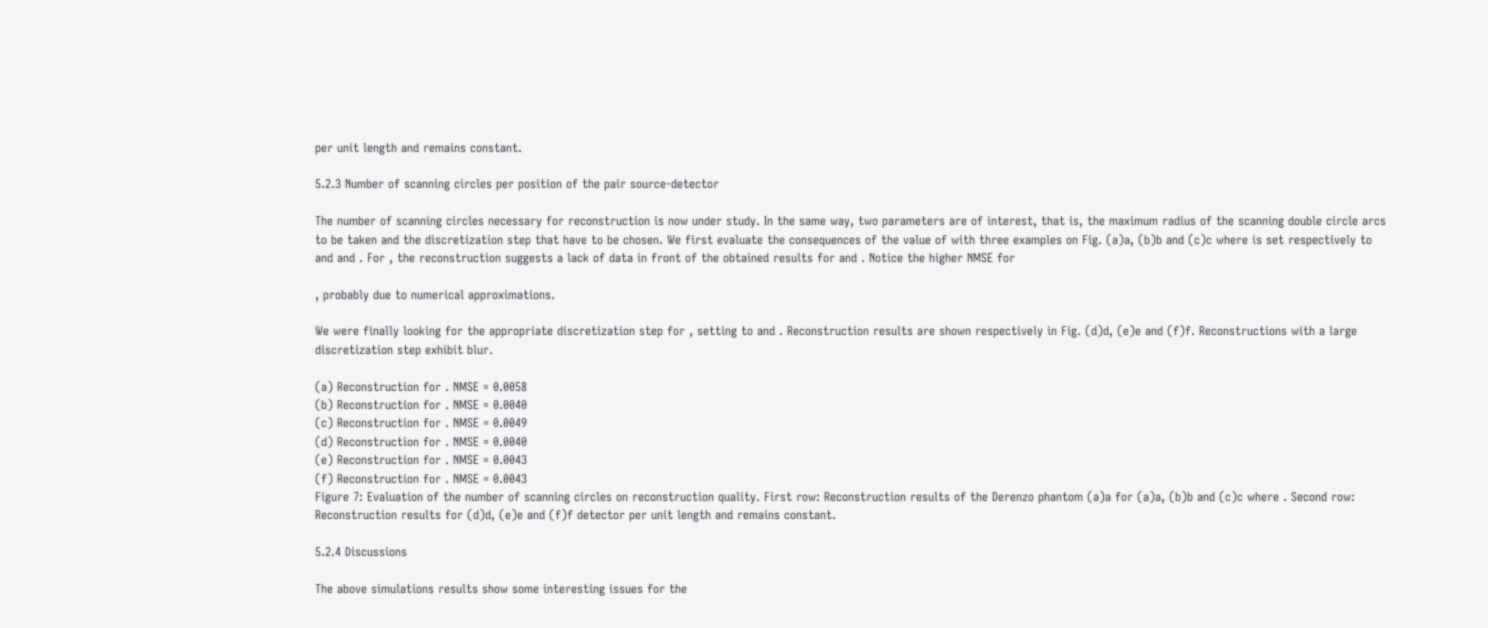per unit length and remains constant.

5.2.3 Number of scanning circles per position of the pair source-detector

The number of scanning circles necessary for reconstruction is now under study. In the same way, two parameters are of interest, that is, the maximum radius of the scanning double circle arcs to be taken and the discretization step that have to be chosen. We first evaluate the consequences of the value of with three examples on Fig. (a)a, (b)b and (c)c where is set respectively to and and . For , the reconstruction suggests a lack of data in front of the obtained results for and . Notice the higher NMSE for

, probably due to numerical approximations.

We were finally looking for the appropriate discretization step for , setting to and . Reconstruction results are shown respectively in Fig. (d)d, (e)e and (f)f. Reconstructions with a large discretization step exhibit blur.

(a) Reconstruction for . NMSE = 0.0058
(b) Reconstruction for . NMSE = 0.0040
(c) Reconstruction for . NMSE = 0.0049
(d) Reconstruction for . NMSE = 0.0040
(e) Reconstruction for . NMSE = 0.0043
(f) Reconstruction for . NMSE = 0.0043
Figure 7: Evaluation of the number of scanning circles on reconstruction quality. First row: Reconstruction results of the Derenzo phantom (a)a for (a)a, (b)b and (c)c where . Second row: Reconstruction results for (d)d, (e)e and (f)f detector per unit length and remains constant.

5.2.4 Discussions

The above simulations results show some interesting issues for the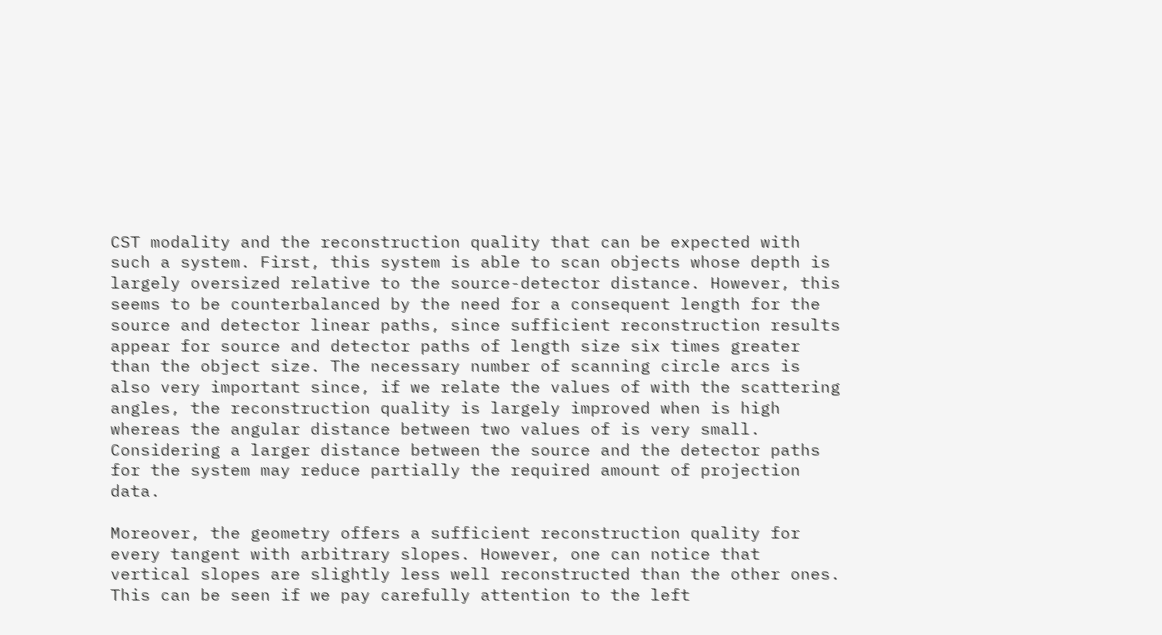CST modality and the reconstruction quality that can be expected with such a system. First, this system is able to scan objects whose depth is largely oversized relative to the source-detector distance. However, this seems to be counterbalanced by the need for a consequent length for the source and detector linear paths, since sufficient reconstruction results appear for source and detector paths of length size six times greater than the object size. The necessary number of scanning circle arcs is also very important since, if we relate the values of with the scattering angles, the reconstruction quality is largely improved when is high whereas the angular distance between two values of is very small. Considering a larger distance between the source and the detector paths for the system may reduce partially the required amount of projection data.

Moreover, the geometry offers a sufficient reconstruction quality for every tangent with arbitrary slopes. However, one can notice that vertical slopes are slightly less well reconstructed than the other ones. This can be seen if we pay carefully attention to the left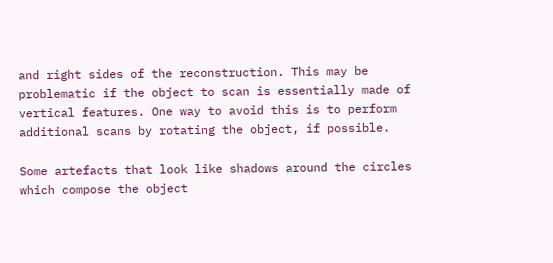and right sides of the reconstruction. This may be problematic if the object to scan is essentially made of vertical features. One way to avoid this is to perform additional scans by rotating the object, if possible.

Some artefacts that look like shadows around the circles which compose the object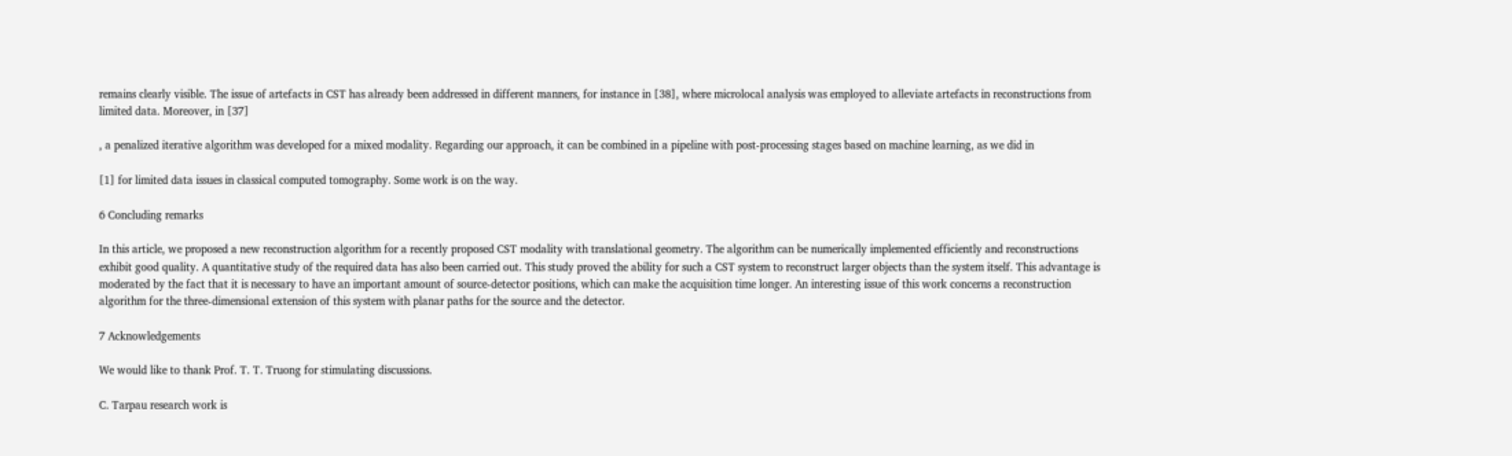remains clearly visible. The issue of artefacts in CST has already been addressed in different manners, for instance in [38], where microlocal analysis was employed to alleviate artefacts in reconstructions from limited data. Moreover, in [37]

, a penalized iterative algorithm was developed for a mixed modality. Regarding our approach, it can be combined in a pipeline with post-processing stages based on machine learning, as we did in

[1] for limited data issues in classical computed tomography. Some work is on the way.

6 Concluding remarks

In this article, we proposed a new reconstruction algorithm for a recently proposed CST modality with translational geometry. The algorithm can be numerically implemented efficiently and reconstructions exhibit good quality. A quantitative study of the required data has also been carried out. This study proved the ability for such a CST system to reconstruct larger objects than the system itself. This advantage is moderated by the fact that it is necessary to have an important amount of source-detector positions, which can make the acquisition time longer. An interesting issue of this work concerns a reconstruction algorithm for the three-dimensional extension of this system with planar paths for the source and the detector.

7 Acknowledgements

We would like to thank Prof. T. T. Truong for stimulating discussions.

C. Tarpau research work is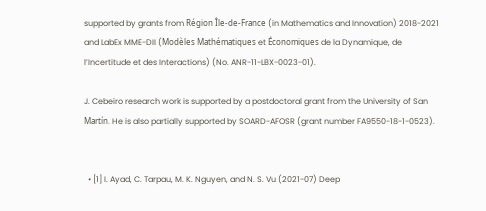supported by grants from Région Île-de-France (in Mathematics and Innovation) 2018-2021 and LabEx MME-DII (Modèles Mathématiques et Économiques de la Dynamique, de l’Incertitude et des Interactions) (No. ANR-11-LBX-0023-01).

J. Cebeiro research work is supported by a postdoctoral grant from the University of San Martín. He is also partially supported by SOARD-AFOSR (grant number FA9550-18-1-0523).


  • [1] I. Ayad, C. Tarpau, M. K. Nguyen, and N. S. Vu (2021-07) Deep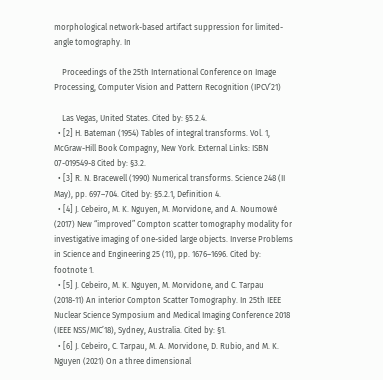morphological network-based artifact suppression for limited-angle tomography. In

    Proceedings of the 25th International Conference on Image Processing, Computer Vision and Pattern Recognition (IPCV’21)

    Las Vegas, United States. Cited by: §5.2.4.
  • [2] H. Bateman (1954) Tables of integral transforms. Vol. 1, McGraw-Hill Book Compagny, New York. External Links: ISBN 07-019549-8 Cited by: §3.2.
  • [3] R. N. Bracewell (1990) Numerical transforms. Science 248 (II May), pp. 697–704. Cited by: §5.2.1, Definition 4.
  • [4] J. Cebeiro, M. K. Nguyen, M. Morvidone, and A. Noumowé (2017) New “improved” Compton scatter tomography modality for investigative imaging of one-sided large objects. Inverse Problems in Science and Engineering 25 (11), pp. 1676–1696. Cited by: footnote 1.
  • [5] J. Cebeiro, M. K. Nguyen, M. Morvidone, and C. Tarpau (2018-11) An interior Compton Scatter Tomography. In 25th IEEE Nuclear Science Symposium and Medical Imaging Conference 2018 (IEEE NSS/MIC’18), Sydney, Australia. Cited by: §1.
  • [6] J. Cebeiro, C. Tarpau, M. A. Morvidone, D. Rubio, and M. K. Nguyen (2021) On a three dimensional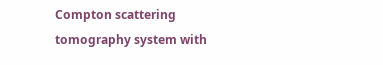Compton scattering tomography system with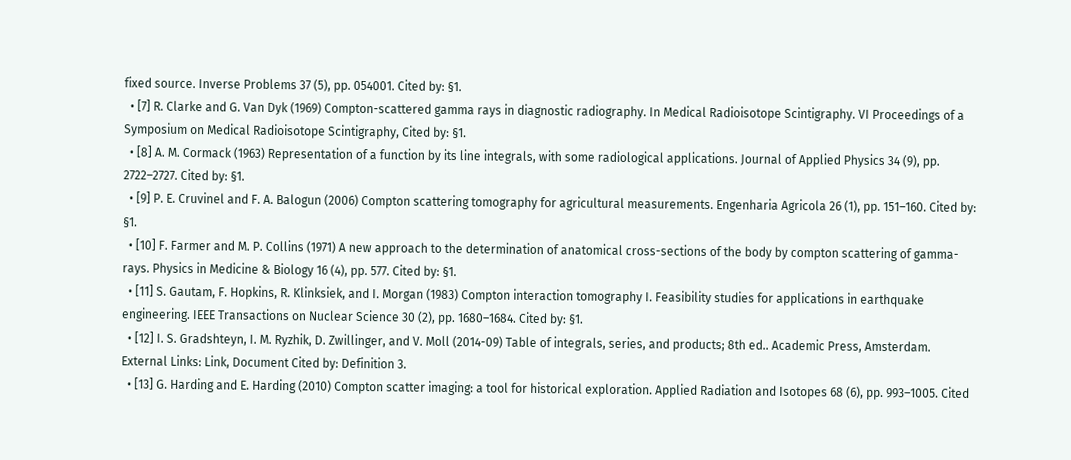fixed source. Inverse Problems 37 (5), pp. 054001. Cited by: §1.
  • [7] R. Clarke and G. Van Dyk (1969) Compton-scattered gamma rays in diagnostic radiography. In Medical Radioisotope Scintigraphy. VI Proceedings of a Symposium on Medical Radioisotope Scintigraphy, Cited by: §1.
  • [8] A. M. Cormack (1963) Representation of a function by its line integrals, with some radiological applications. Journal of Applied Physics 34 (9), pp. 2722–2727. Cited by: §1.
  • [9] P. E. Cruvinel and F. A. Balogun (2006) Compton scattering tomography for agricultural measurements. Engenharia Agricola 26 (1), pp. 151–160. Cited by: §1.
  • [10] F. Farmer and M. P. Collins (1971) A new approach to the determination of anatomical cross-sections of the body by compton scattering of gamma-rays. Physics in Medicine & Biology 16 (4), pp. 577. Cited by: §1.
  • [11] S. Gautam, F. Hopkins, R. Klinksiek, and I. Morgan (1983) Compton interaction tomography I. Feasibility studies for applications in earthquake engineering. IEEE Transactions on Nuclear Science 30 (2), pp. 1680–1684. Cited by: §1.
  • [12] I. S. Gradshteyn, I. M. Ryzhik, D. Zwillinger, and V. Moll (2014-09) Table of integrals, series, and products; 8th ed.. Academic Press, Amsterdam. External Links: Link, Document Cited by: Definition 3.
  • [13] G. Harding and E. Harding (2010) Compton scatter imaging: a tool for historical exploration. Applied Radiation and Isotopes 68 (6), pp. 993–1005. Cited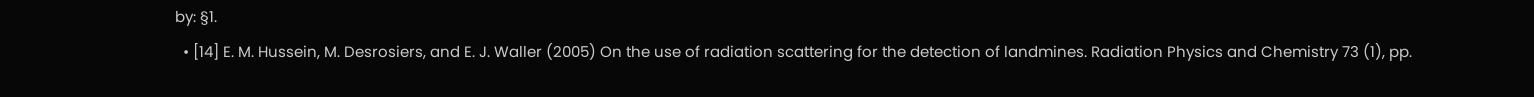by: §1.
  • [14] E. M. Hussein, M. Desrosiers, and E. J. Waller (2005) On the use of radiation scattering for the detection of landmines. Radiation Physics and Chemistry 73 (1), pp.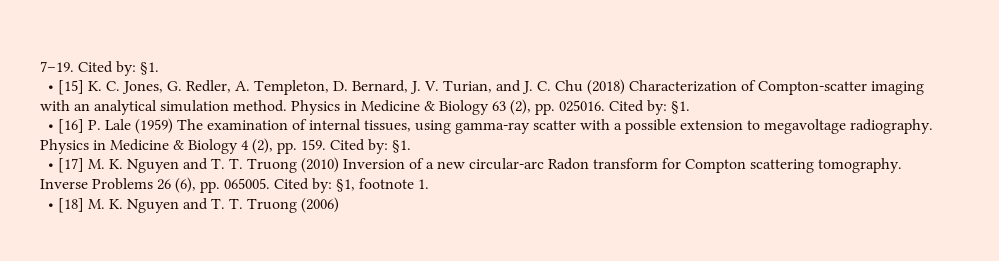7–19. Cited by: §1.
  • [15] K. C. Jones, G. Redler, A. Templeton, D. Bernard, J. V. Turian, and J. C. Chu (2018) Characterization of Compton-scatter imaging with an analytical simulation method. Physics in Medicine & Biology 63 (2), pp. 025016. Cited by: §1.
  • [16] P. Lale (1959) The examination of internal tissues, using gamma-ray scatter with a possible extension to megavoltage radiography. Physics in Medicine & Biology 4 (2), pp. 159. Cited by: §1.
  • [17] M. K. Nguyen and T. T. Truong (2010) Inversion of a new circular-arc Radon transform for Compton scattering tomography. Inverse Problems 26 (6), pp. 065005. Cited by: §1, footnote 1.
  • [18] M. K. Nguyen and T. T. Truong (2006)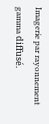Imagerie par rayonnement gamma diffusé.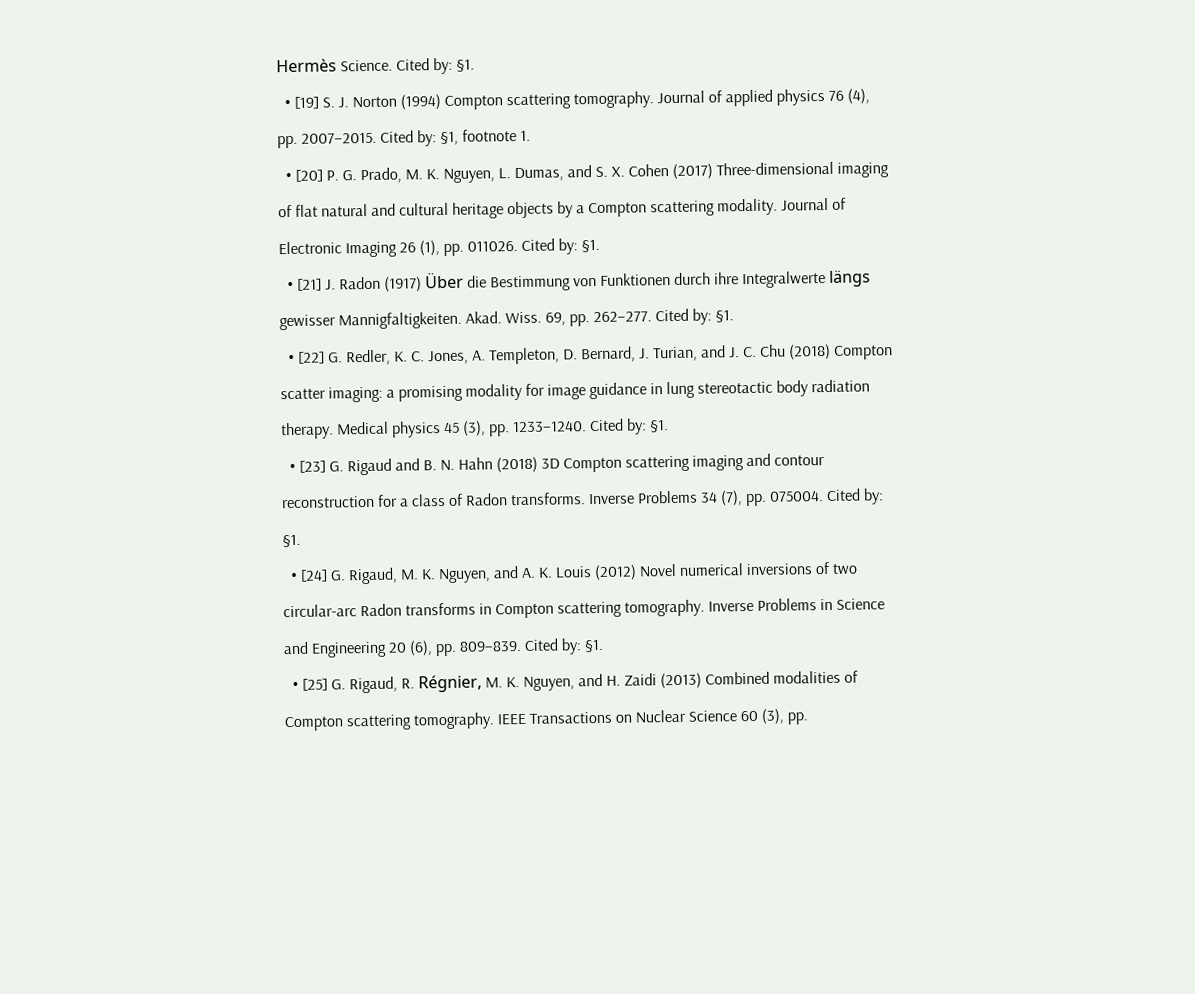Hermès Science. Cited by: §1.
  • [19] S. J. Norton (1994) Compton scattering tomography. Journal of applied physics 76 (4), pp. 2007–2015. Cited by: §1, footnote 1.
  • [20] P. G. Prado, M. K. Nguyen, L. Dumas, and S. X. Cohen (2017) Three-dimensional imaging of flat natural and cultural heritage objects by a Compton scattering modality. Journal of Electronic Imaging 26 (1), pp. 011026. Cited by: §1.
  • [21] J. Radon (1917) Über die Bestimmung von Funktionen durch ihre Integralwerte längs gewisser Mannigfaltigkeiten. Akad. Wiss. 69, pp. 262–277. Cited by: §1.
  • [22] G. Redler, K. C. Jones, A. Templeton, D. Bernard, J. Turian, and J. C. Chu (2018) Compton scatter imaging: a promising modality for image guidance in lung stereotactic body radiation therapy. Medical physics 45 (3), pp. 1233–1240. Cited by: §1.
  • [23] G. Rigaud and B. N. Hahn (2018) 3D Compton scattering imaging and contour reconstruction for a class of Radon transforms. Inverse Problems 34 (7), pp. 075004. Cited by: §1.
  • [24] G. Rigaud, M. K. Nguyen, and A. K. Louis (2012) Novel numerical inversions of two circular-arc Radon transforms in Compton scattering tomography. Inverse Problems in Science and Engineering 20 (6), pp. 809–839. Cited by: §1.
  • [25] G. Rigaud, R. Régnier, M. K. Nguyen, and H. Zaidi (2013) Combined modalities of Compton scattering tomography. IEEE Transactions on Nuclear Science 60 (3), pp.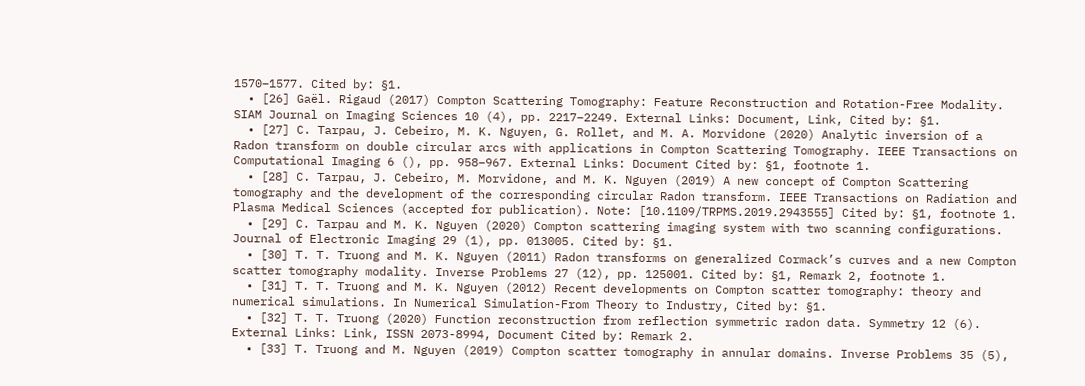1570–1577. Cited by: §1.
  • [26] Gaël. Rigaud (2017) Compton Scattering Tomography: Feature Reconstruction and Rotation-Free Modality. SIAM Journal on Imaging Sciences 10 (4), pp. 2217–2249. External Links: Document, Link, Cited by: §1.
  • [27] C. Tarpau, J. Cebeiro, M. K. Nguyen, G. Rollet, and M. A. Morvidone (2020) Analytic inversion of a Radon transform on double circular arcs with applications in Compton Scattering Tomography. IEEE Transactions on Computational Imaging 6 (), pp. 958–967. External Links: Document Cited by: §1, footnote 1.
  • [28] C. Tarpau, J. Cebeiro, M. Morvidone, and M. K. Nguyen (2019) A new concept of Compton Scattering tomography and the development of the corresponding circular Radon transform. IEEE Transactions on Radiation and Plasma Medical Sciences (accepted for publication). Note: [10.1109/TRPMS.2019.2943555] Cited by: §1, footnote 1.
  • [29] C. Tarpau and M. K. Nguyen (2020) Compton scattering imaging system with two scanning configurations. Journal of Electronic Imaging 29 (1), pp. 013005. Cited by: §1.
  • [30] T. T. Truong and M. K. Nguyen (2011) Radon transforms on generalized Cormack’s curves and a new Compton scatter tomography modality. Inverse Problems 27 (12), pp. 125001. Cited by: §1, Remark 2, footnote 1.
  • [31] T. T. Truong and M. K. Nguyen (2012) Recent developments on Compton scatter tomography: theory and numerical simulations. In Numerical Simulation-From Theory to Industry, Cited by: §1.
  • [32] T. T. Truong (2020) Function reconstruction from reflection symmetric radon data. Symmetry 12 (6). External Links: Link, ISSN 2073-8994, Document Cited by: Remark 2.
  • [33] T. Truong and M. Nguyen (2019) Compton scatter tomography in annular domains. Inverse Problems 35 (5),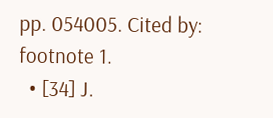pp. 054005. Cited by: footnote 1.
  • [34] J.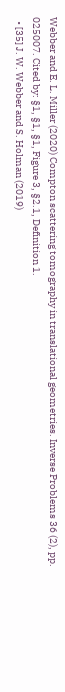Webber and E. L. Miller (2020) Compton scattering tomography in translational geometries. Inverse Problems 36 (2), pp. 025007. Cited by: §1, §1, §1, Figure 3, §2.1, Definition 1.
  • [35] J. W. Webber and S. Holman (2019)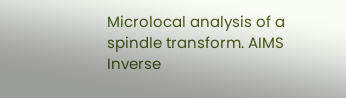Microlocal analysis of a spindle transform. AIMS Inverse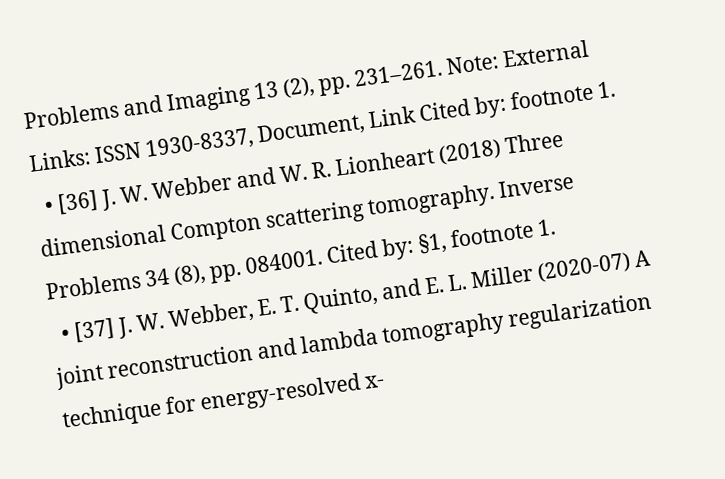Problems and Imaging 13 (2), pp. 231–261. Note: External Links: ISSN 1930-8337, Document, Link Cited by: footnote 1.
  • [36] J. W. Webber and W. R. Lionheart (2018) Three dimensional Compton scattering tomography. Inverse Problems 34 (8), pp. 084001. Cited by: §1, footnote 1.
  • [37] J. W. Webber, E. T. Quinto, and E. L. Miller (2020-07) A joint reconstruction and lambda tomography regularization technique for energy-resolved x-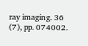ray imaging. 36 (7), pp. 074002.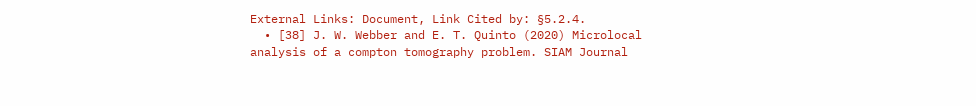External Links: Document, Link Cited by: §5.2.4.
  • [38] J. W. Webber and E. T. Quinto (2020) Microlocal analysis of a compton tomography problem. SIAM Journal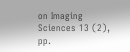on Imaging Sciences 13 (2), pp.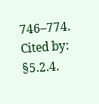746–774. Cited by: §5.2.4.